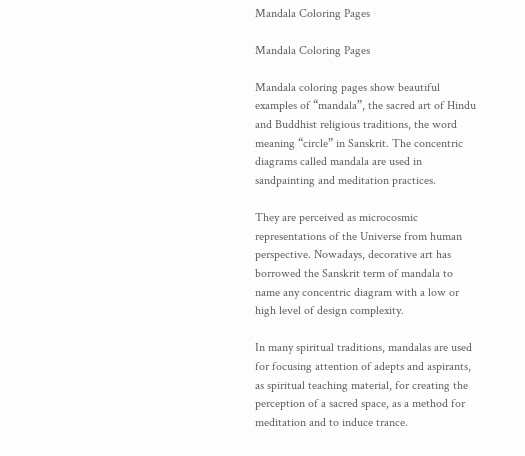Mandala Coloring Pages

Mandala Coloring Pages

Mandala coloring pages show beautiful examples of “mandala”, the sacred art of Hindu and Buddhist religious traditions, the word meaning “circle” in Sanskrit. The concentric diagrams called mandala are used in sandpainting and meditation practices.

They are perceived as microcosmic representations of the Universe from human perspective. Nowadays, decorative art has borrowed the Sanskrit term of mandala to name any concentric diagram with a low or high level of design complexity.

In many spiritual traditions, mandalas are used for focusing attention of adepts and aspirants, as spiritual teaching material, for creating the perception of a sacred space, as a method for meditation and to induce trance.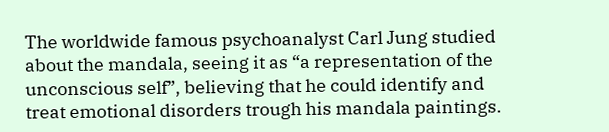The worldwide famous psychoanalyst Carl Jung studied about the mandala, seeing it as “a representation of the unconscious self”, believing that he could identify and treat emotional disorders trough his mandala paintings.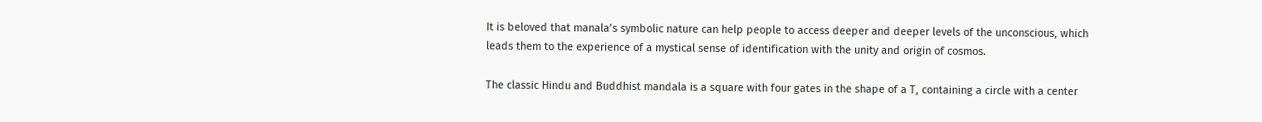It is beloved that manala’s symbolic nature can help people to access deeper and deeper levels of the unconscious, which leads them to the experience of a mystical sense of identification with the unity and origin of cosmos.

The classic Hindu and Buddhist mandala is a square with four gates in the shape of a T, containing a circle with a center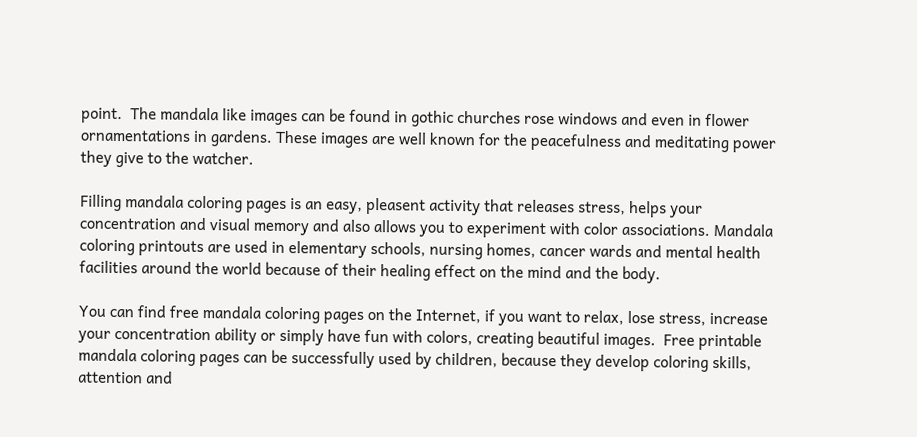point.  The mandala like images can be found in gothic churches rose windows and even in flower ornamentations in gardens. These images are well known for the peacefulness and meditating power they give to the watcher.

Filling mandala coloring pages is an easy, pleasent activity that releases stress, helps your concentration and visual memory and also allows you to experiment with color associations. Mandala coloring printouts are used in elementary schools, nursing homes, cancer wards and mental health facilities around the world because of their healing effect on the mind and the body.

You can find free mandala coloring pages on the Internet, if you want to relax, lose stress, increase your concentration ability or simply have fun with colors, creating beautiful images.  Free printable mandala coloring pages can be successfully used by children, because they develop coloring skills, attention and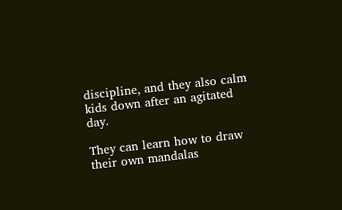discipline, and they also calm kids down after an agitated day.

They can learn how to draw their own mandalas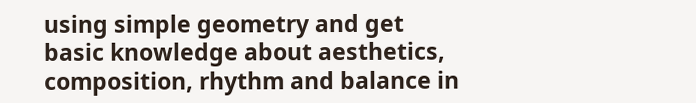using simple geometry and get basic knowledge about aesthetics, composition, rhythm and balance in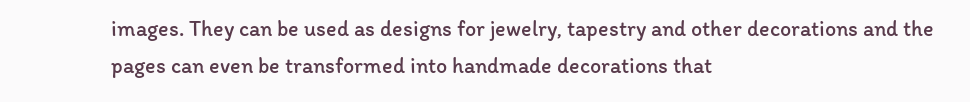images. They can be used as designs for jewelry, tapestry and other decorations and the pages can even be transformed into handmade decorations that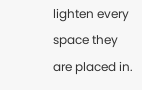lighten every space they are placed in.